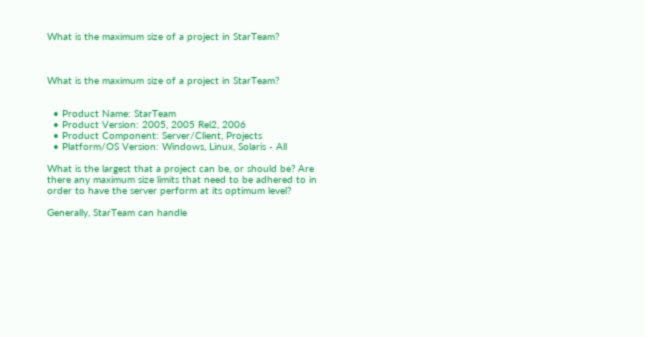What is the maximum size of a project in StarTeam?



What is the maximum size of a project in StarTeam?


  • Product Name: StarTeam
  • Product Version: 2005, 2005 Rel2, 2006
  • Product Component: Server/Client, Projects
  • Platform/OS Version: Windows, Linux, Solaris - All

What is the largest that a project can be, or should be? Are there any maximum size limits that need to be adhered to in order to have the server perform at its optimum level?

Generally, StarTeam can handle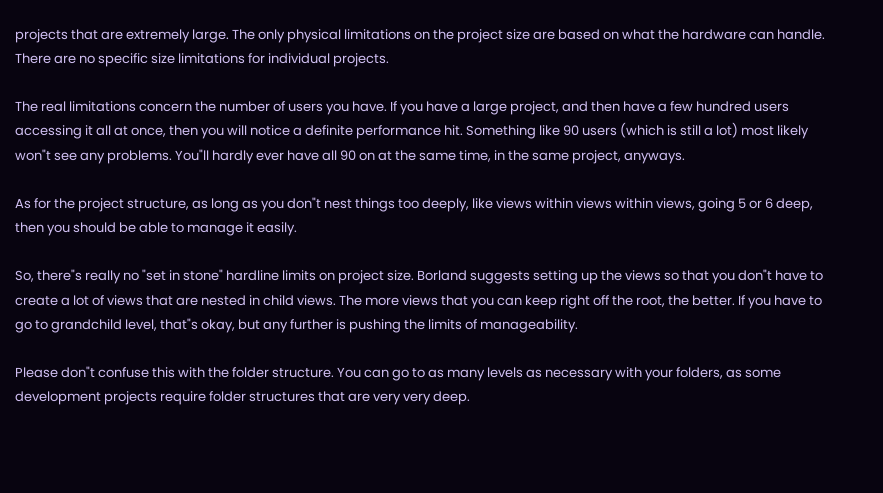projects that are extremely large. The only physical limitations on the project size are based on what the hardware can handle. There are no specific size limitations for individual projects.

The real limitations concern the number of users you have. If you have a large project, and then have a few hundred users accessing it all at once, then you will notice a definite performance hit. Something like 90 users (which is still a lot) most likely won"t see any problems. You"ll hardly ever have all 90 on at the same time, in the same project, anyways.

As for the project structure, as long as you don"t nest things too deeply, like views within views within views, going 5 or 6 deep, then you should be able to manage it easily.

So, there"s really no "set in stone" hardline limits on project size. Borland suggests setting up the views so that you don"t have to create a lot of views that are nested in child views. The more views that you can keep right off the root, the better. If you have to go to grandchild level, that"s okay, but any further is pushing the limits of manageability.

Please don"t confuse this with the folder structure. You can go to as many levels as necessary with your folders, as some development projects require folder structures that are very very deep.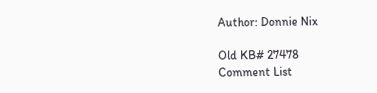Author: Donnie Nix

Old KB# 27478
Comment List